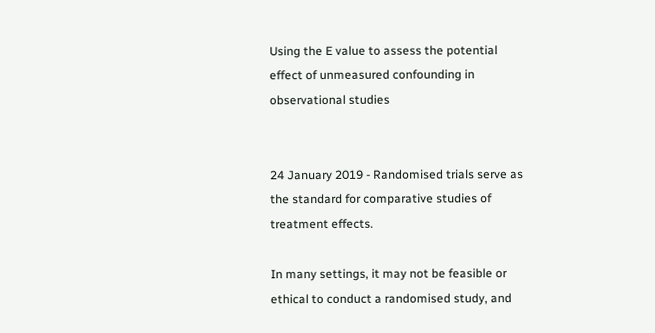Using the E value to assess the potential effect of unmeasured confounding in observational studies


24 January 2019 - Randomised trials serve as the standard for comparative studies of treatment effects.

In many settings, it may not be feasible or ethical to conduct a randomised study, and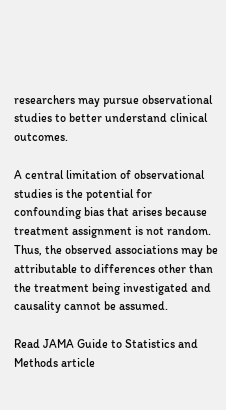researchers may pursue observational studies to better understand clinical outcomes.

A central limitation of observational studies is the potential for confounding bias that arises because treatment assignment is not random. Thus, the observed associations may be attributable to differences other than the treatment being investigated and causality cannot be assumed.

Read JAMA Guide to Statistics and Methods article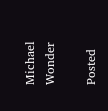Michael Wonder

Posted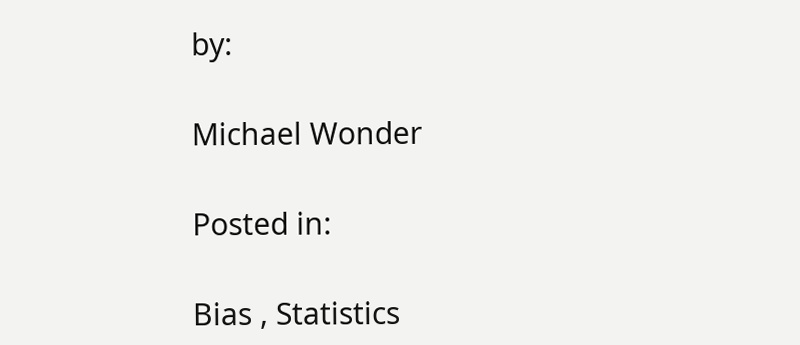by:

Michael Wonder

Posted in:

Bias , Statistics